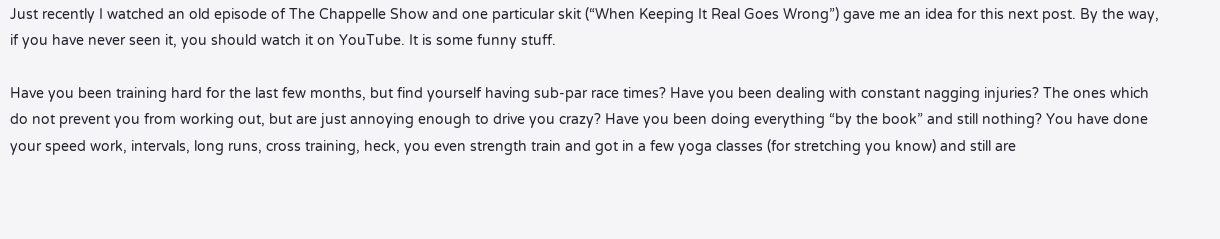Just recently I watched an old episode of The Chappelle Show and one particular skit (“When Keeping It Real Goes Wrong”) gave me an idea for this next post. By the way, if you have never seen it, you should watch it on YouTube. It is some funny stuff.

Have you been training hard for the last few months, but find yourself having sub-par race times? Have you been dealing with constant nagging injuries? The ones which do not prevent you from working out, but are just annoying enough to drive you crazy? Have you been doing everything “by the book” and still nothing? You have done your speed work, intervals, long runs, cross training, heck, you even strength train and got in a few yoga classes (for stretching you know) and still are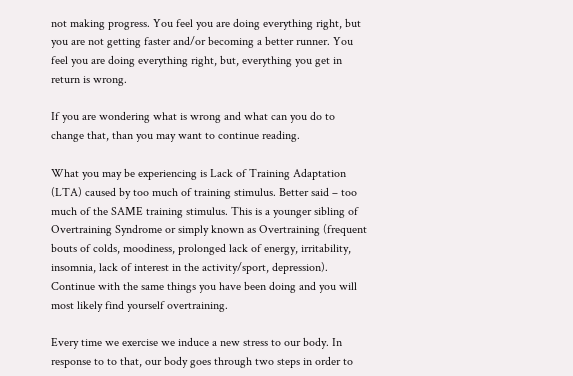not making progress. You feel you are doing everything right, but you are not getting faster and/or becoming a better runner. You feel you are doing everything right, but, everything you get in return is wrong.

If you are wondering what is wrong and what can you do to change that, than you may want to continue reading.

What you may be experiencing is Lack of Training Adaptation (LTA) caused by too much of training stimulus. Better said – too much of the SAME training stimulus. This is a younger sibling of Overtraining Syndrome or simply known as Overtraining (frequent bouts of colds, moodiness, prolonged lack of energy, irritability, insomnia, lack of interest in the activity/sport, depression). Continue with the same things you have been doing and you will most likely find yourself overtraining.

Every time we exercise we induce a new stress to our body. In response to to that, our body goes through two steps in order to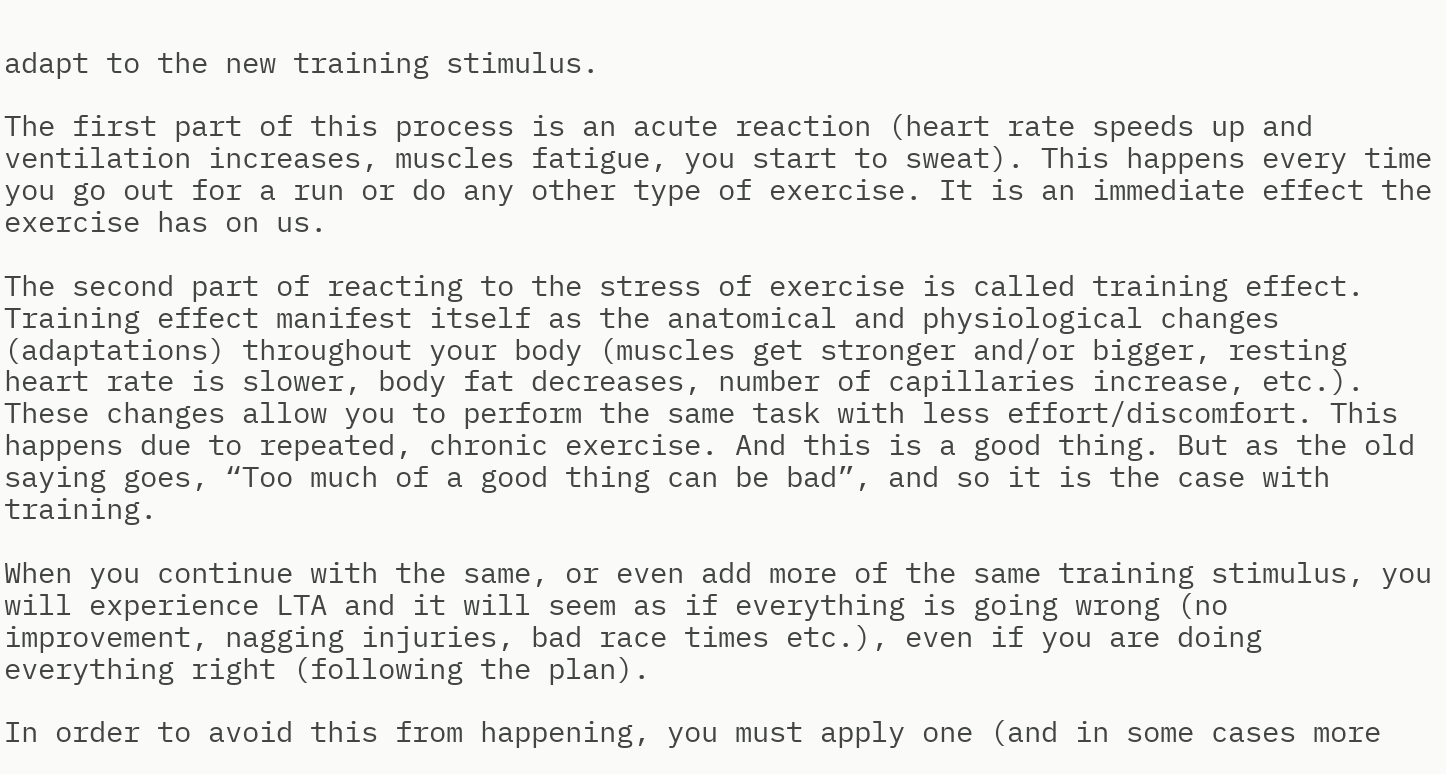adapt to the new training stimulus.

The first part of this process is an acute reaction (heart rate speeds up and ventilation increases, muscles fatigue, you start to sweat). This happens every time you go out for a run or do any other type of exercise. It is an immediate effect the exercise has on us.

The second part of reacting to the stress of exercise is called training effect. Training effect manifest itself as the anatomical and physiological changes (adaptations) throughout your body (muscles get stronger and/or bigger, resting heart rate is slower, body fat decreases, number of capillaries increase, etc.). These changes allow you to perform the same task with less effort/discomfort. This happens due to repeated, chronic exercise. And this is a good thing. But as the old saying goes, “Too much of a good thing can be bad”, and so it is the case with training.

When you continue with the same, or even add more of the same training stimulus, you will experience LTA and it will seem as if everything is going wrong (no improvement, nagging injuries, bad race times etc.), even if you are doing everything right (following the plan).

In order to avoid this from happening, you must apply one (and in some cases more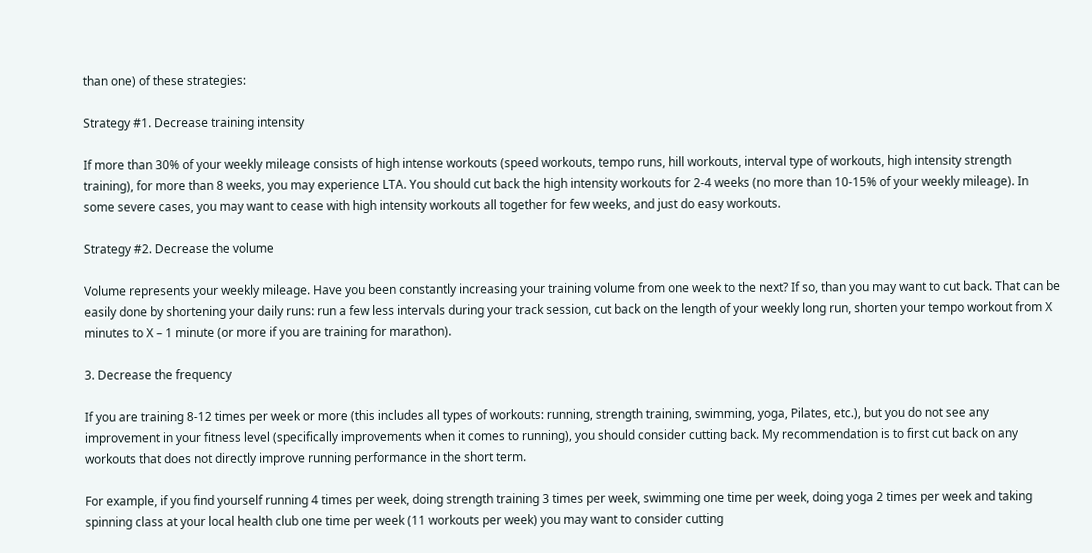than one) of these strategies:

Strategy #1. Decrease training intensity

If more than 30% of your weekly mileage consists of high intense workouts (speed workouts, tempo runs, hill workouts, interval type of workouts, high intensity strength training), for more than 8 weeks, you may experience LTA. You should cut back the high intensity workouts for 2-4 weeks (no more than 10-15% of your weekly mileage). In some severe cases, you may want to cease with high intensity workouts all together for few weeks, and just do easy workouts.

Strategy #2. Decrease the volume

Volume represents your weekly mileage. Have you been constantly increasing your training volume from one week to the next? If so, than you may want to cut back. That can be easily done by shortening your daily runs: run a few less intervals during your track session, cut back on the length of your weekly long run, shorten your tempo workout from X minutes to X – 1 minute (or more if you are training for marathon).

3. Decrease the frequency

If you are training 8-12 times per week or more (this includes all types of workouts: running, strength training, swimming, yoga, Pilates, etc.), but you do not see any improvement in your fitness level (specifically improvements when it comes to running), you should consider cutting back. My recommendation is to first cut back on any workouts that does not directly improve running performance in the short term.

For example, if you find yourself running 4 times per week, doing strength training 3 times per week, swimming one time per week, doing yoga 2 times per week and taking spinning class at your local health club one time per week (11 workouts per week) you may want to consider cutting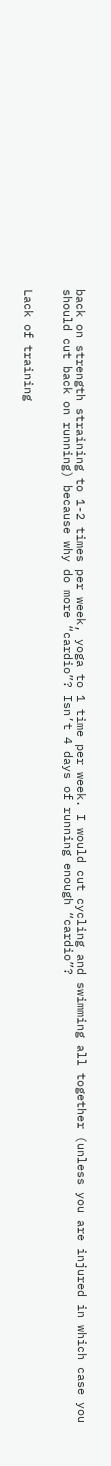back on strength straining to 1-2 times per week, yoga to 1 time per week. I would cut cycling and swimming all together (unless you are injured in which case you should cut back on running) because why do more “cardio”? Isn’t 4 days of running enough “cardio”?


Lack of training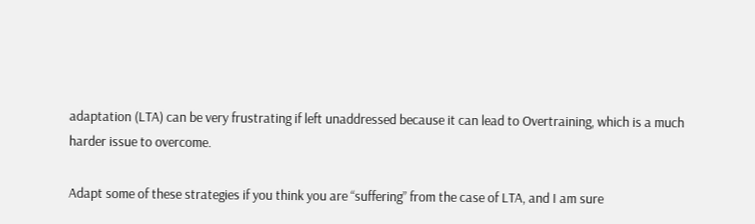adaptation (LTA) can be very frustrating if left unaddressed because it can lead to Overtraining, which is a much harder issue to overcome.

Adapt some of these strategies if you think you are “suffering” from the case of LTA, and I am sure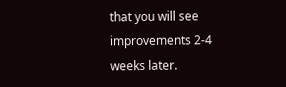that you will see improvements 2-4 weeks later.